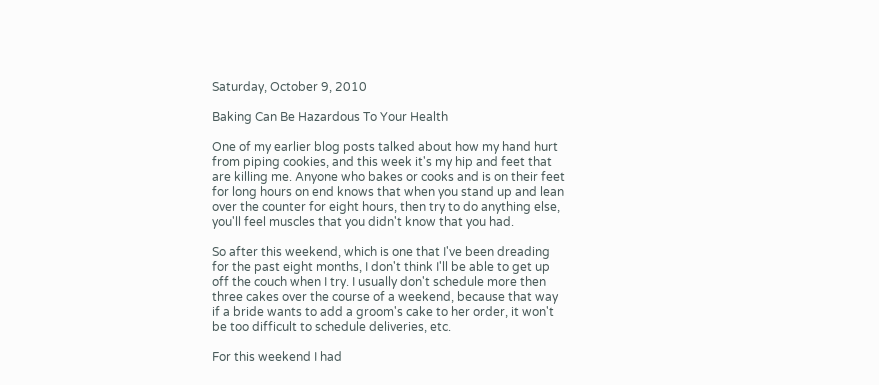Saturday, October 9, 2010

Baking Can Be Hazardous To Your Health

One of my earlier blog posts talked about how my hand hurt from piping cookies, and this week it's my hip and feet that are killing me. Anyone who bakes or cooks and is on their feet for long hours on end knows that when you stand up and lean over the counter for eight hours, then try to do anything else, you'll feel muscles that you didn't know that you had.

So after this weekend, which is one that I've been dreading for the past eight months, I don't think I'll be able to get up off the couch when I try. I usually don't schedule more then three cakes over the course of a weekend, because that way if a bride wants to add a groom's cake to her order, it won't be too difficult to schedule deliveries, etc.

For this weekend I had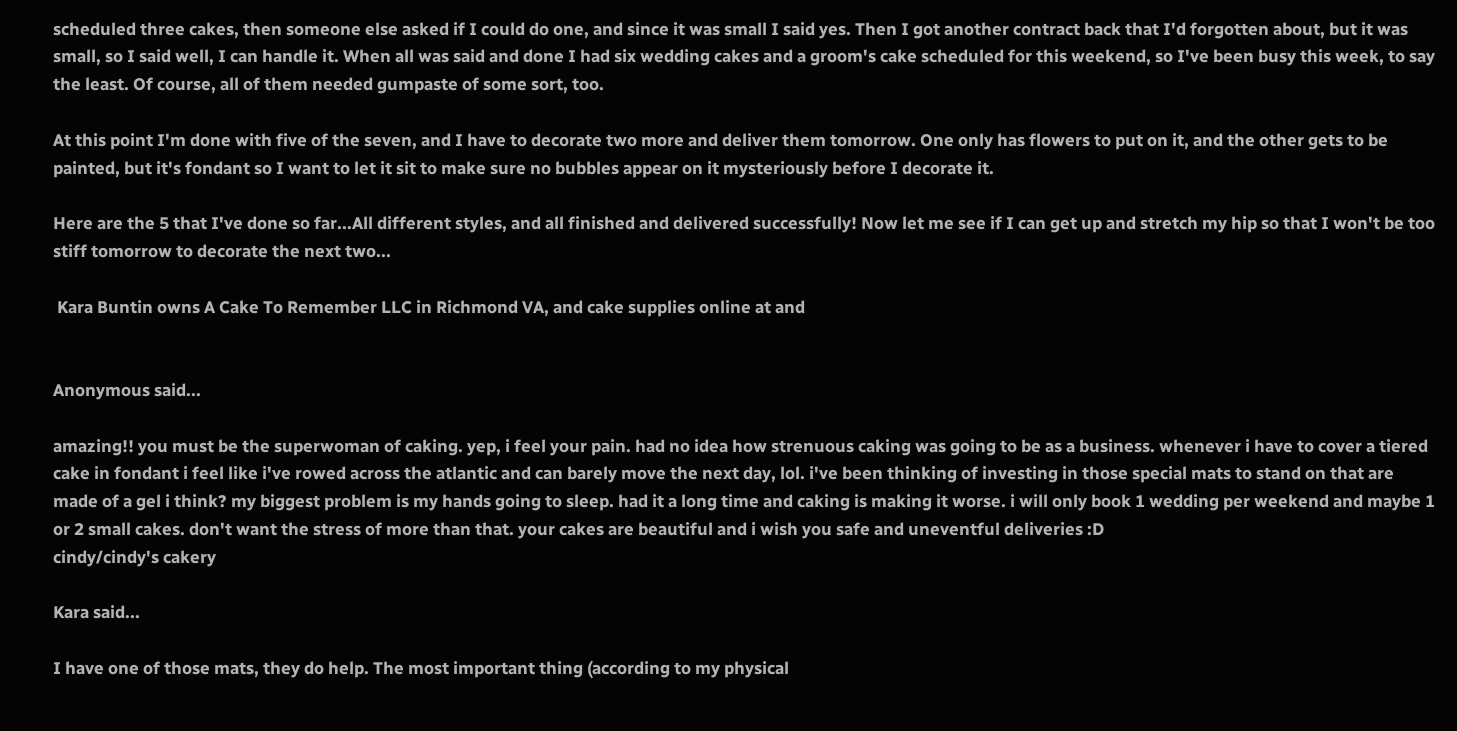scheduled three cakes, then someone else asked if I could do one, and since it was small I said yes. Then I got another contract back that I'd forgotten about, but it was small, so I said well, I can handle it. When all was said and done I had six wedding cakes and a groom's cake scheduled for this weekend, so I've been busy this week, to say the least. Of course, all of them needed gumpaste of some sort, too.

At this point I'm done with five of the seven, and I have to decorate two more and deliver them tomorrow. One only has flowers to put on it, and the other gets to be painted, but it's fondant so I want to let it sit to make sure no bubbles appear on it mysteriously before I decorate it.

Here are the 5 that I've done so far...All different styles, and all finished and delivered successfully! Now let me see if I can get up and stretch my hip so that I won't be too stiff tomorrow to decorate the next two...

 Kara Buntin owns A Cake To Remember LLC in Richmond VA, and cake supplies online at and


Anonymous said...

amazing!! you must be the superwoman of caking. yep, i feel your pain. had no idea how strenuous caking was going to be as a business. whenever i have to cover a tiered cake in fondant i feel like i've rowed across the atlantic and can barely move the next day, lol. i've been thinking of investing in those special mats to stand on that are made of a gel i think? my biggest problem is my hands going to sleep. had it a long time and caking is making it worse. i will only book 1 wedding per weekend and maybe 1 or 2 small cakes. don't want the stress of more than that. your cakes are beautiful and i wish you safe and uneventful deliveries :D
cindy/cindy's cakery

Kara said...

I have one of those mats, they do help. The most important thing (according to my physical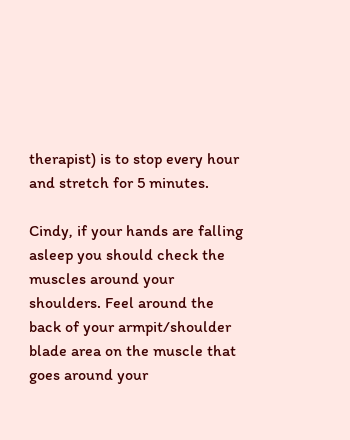therapist) is to stop every hour and stretch for 5 minutes.

Cindy, if your hands are falling asleep you should check the muscles around your shoulders. Feel around the back of your armpit/shoulder blade area on the muscle that goes around your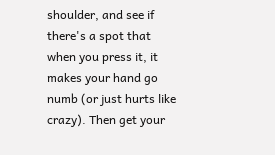shoulder, and see if there's a spot that when you press it, it makes your hand go numb (or just hurts like crazy). Then get your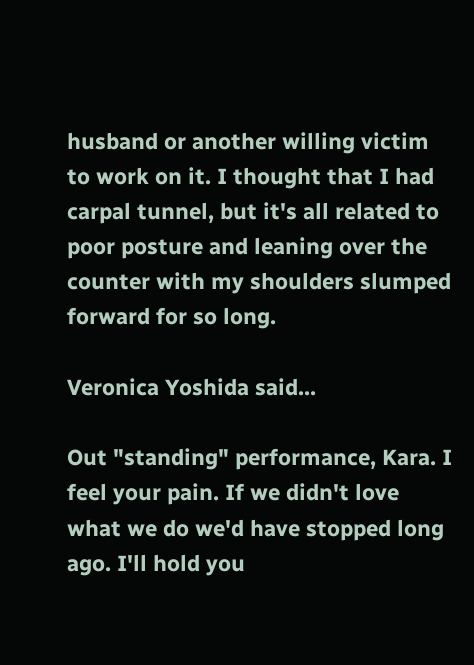husband or another willing victim to work on it. I thought that I had carpal tunnel, but it's all related to poor posture and leaning over the counter with my shoulders slumped forward for so long.

Veronica Yoshida said...

Out "standing" performance, Kara. I feel your pain. If we didn't love what we do we'd have stopped long ago. I'll hold you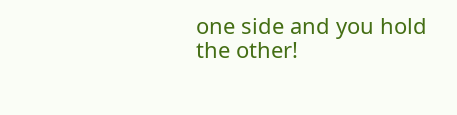one side and you hold the other!